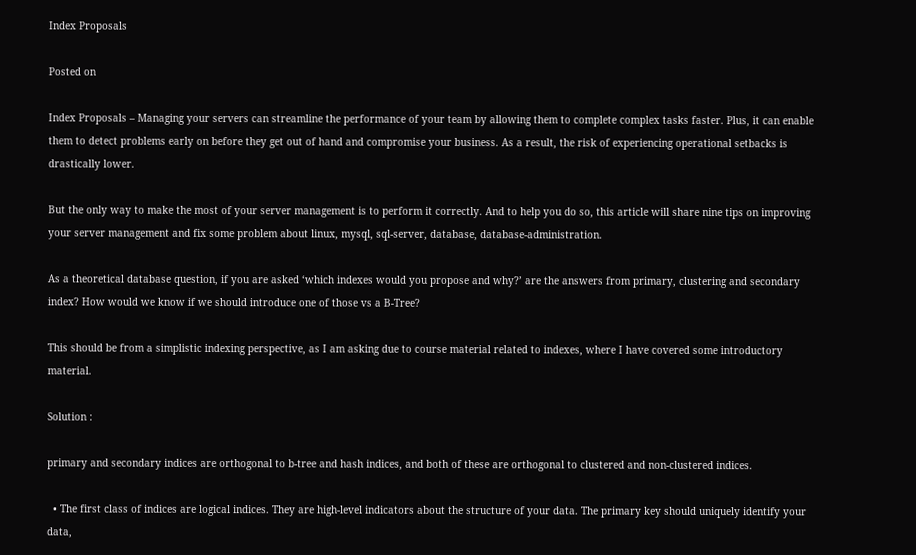Index Proposals

Posted on

Index Proposals – Managing your servers can streamline the performance of your team by allowing them to complete complex tasks faster. Plus, it can enable them to detect problems early on before they get out of hand and compromise your business. As a result, the risk of experiencing operational setbacks is drastically lower.

But the only way to make the most of your server management is to perform it correctly. And to help you do so, this article will share nine tips on improving your server management and fix some problem about linux, mysql, sql-server, database, database-administration.

As a theoretical database question, if you are asked ‘which indexes would you propose and why?’ are the answers from primary, clustering and secondary index? How would we know if we should introduce one of those vs a B-Tree?

This should be from a simplistic indexing perspective, as I am asking due to course material related to indexes, where I have covered some introductory material.

Solution :

primary and secondary indices are orthogonal to b-tree and hash indices, and both of these are orthogonal to clustered and non-clustered indices.

  • The first class of indices are logical indices. They are high-level indicators about the structure of your data. The primary key should uniquely identify your data,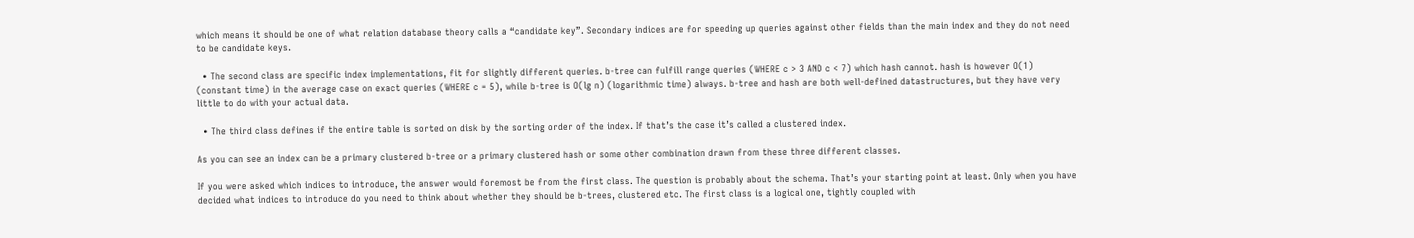which means it should be one of what relation database theory calls a “candidate key”. Secondary indices are for speeding up queries against other fields than the main index and they do not need to be candidate keys.

  • The second class are specific index implementations, fit for slightly different queries. b-tree can fulfill range queries (WHERE c > 3 AND c < 7) which hash cannot. hash is however O(1) (constant time) in the average case on exact queries (WHERE c = 5), while b-tree is O(lg n) (logarithmic time) always. b-tree and hash are both well-defined datastructures, but they have very little to do with your actual data.

  • The third class defines if the entire table is sorted on disk by the sorting order of the index. If that’s the case it’s called a clustered index.

As you can see an index can be a primary clustered b-tree or a primary clustered hash or some other combination drawn from these three different classes.

If you were asked which indices to introduce, the answer would foremost be from the first class. The question is probably about the schema. That’s your starting point at least. Only when you have decided what indices to introduce do you need to think about whether they should be b-trees, clustered etc. The first class is a logical one, tightly coupled with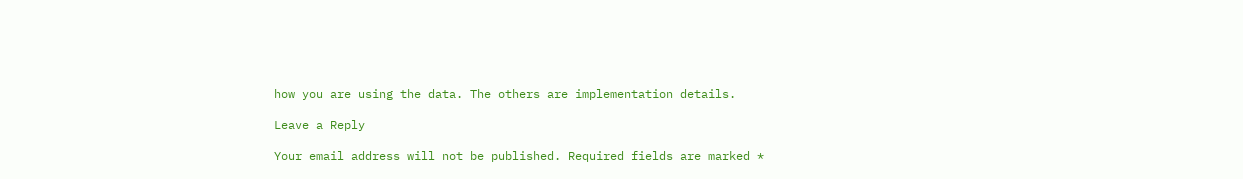how you are using the data. The others are implementation details.

Leave a Reply

Your email address will not be published. Required fields are marked *